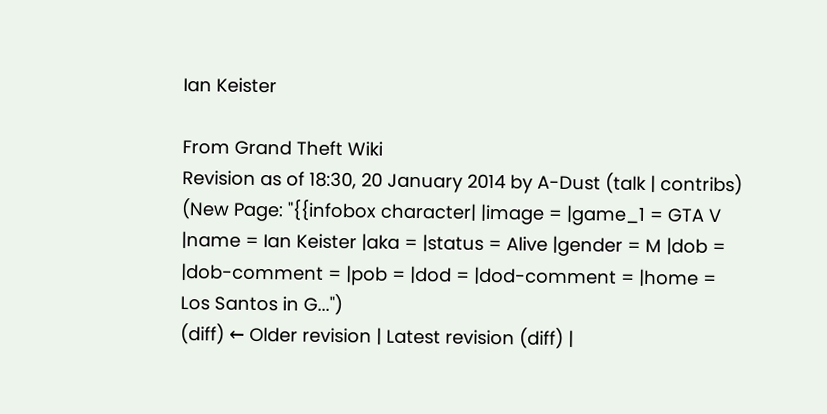Ian Keister

From Grand Theft Wiki
Revision as of 18:30, 20 January 2014 by A-Dust (talk | contribs) (New Page: "{{infobox character| |image = |game_1 = GTA V |name = Ian Keister |aka = |status = Alive |gender = M |dob = |dob-comment = |pob = |dod = |dod-comment = |home = Los Santos in G...")
(diff) ← Older revision | Latest revision (diff) |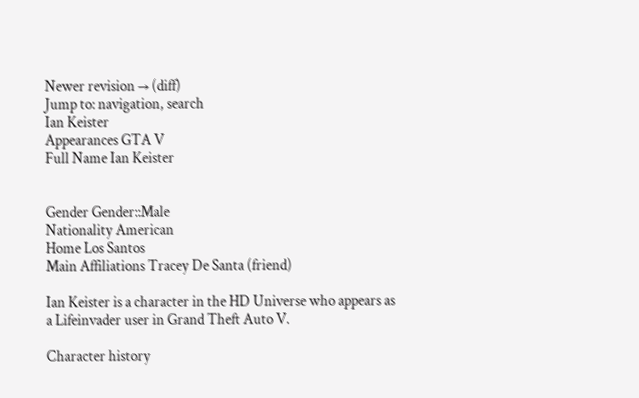Newer revision → (diff)
Jump to: navigation, search
Ian Keister
Appearances GTA V
Full Name Ian Keister


Gender Gender::Male
Nationality American
Home Los Santos
Main Affiliations Tracey De Santa (friend)

Ian Keister is a character in the HD Universe who appears as a Lifeinvader user in Grand Theft Auto V.

Character history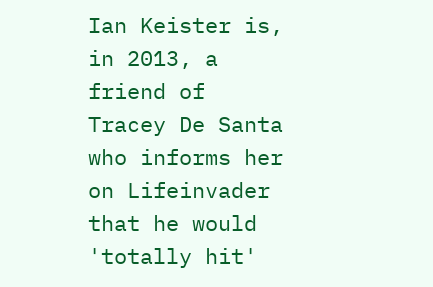Ian Keister is, in 2013, a friend of Tracey De Santa who informs her on Lifeinvader that he would 'totally hit'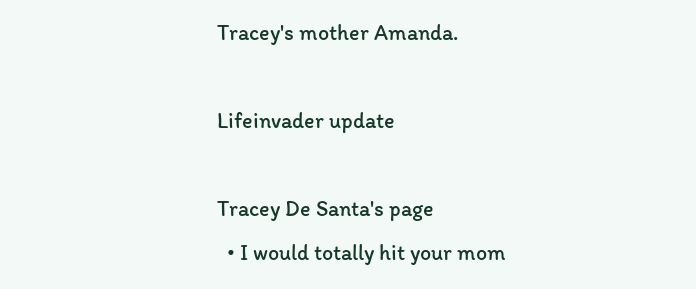Tracey's mother Amanda.

Lifeinvader update

Tracey De Santa's page
  • I would totally hit your mom